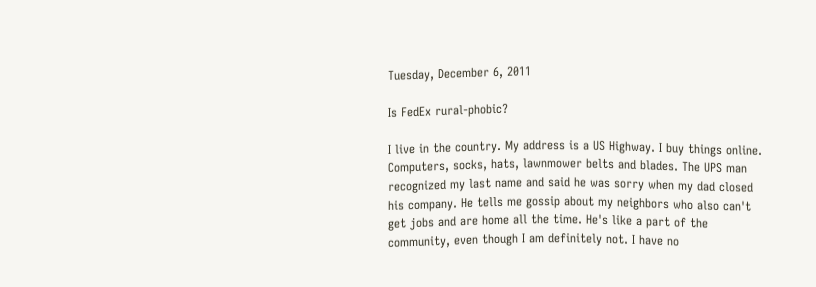Tuesday, December 6, 2011

Is FedEx rural-phobic?

I live in the country. My address is a US Highway. I buy things online. Computers, socks, hats, lawnmower belts and blades. The UPS man recognized my last name and said he was sorry when my dad closed his company. He tells me gossip about my neighbors who also can't get jobs and are home all the time. He's like a part of the community, even though I am definitely not. I have no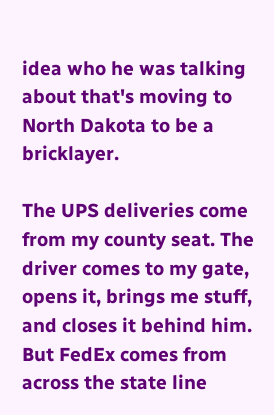idea who he was talking about that's moving to North Dakota to be a bricklayer.

The UPS deliveries come from my county seat. The driver comes to my gate, opens it, brings me stuff, and closes it behind him. But FedEx comes from across the state line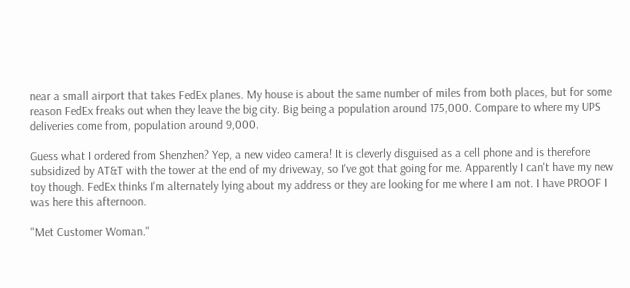near a small airport that takes FedEx planes. My house is about the same number of miles from both places, but for some reason FedEx freaks out when they leave the big city. Big being a population around 175,000. Compare to where my UPS deliveries come from, population around 9,000.

Guess what I ordered from Shenzhen? Yep, a new video camera! It is cleverly disguised as a cell phone and is therefore subsidized by AT&T with the tower at the end of my driveway, so I've got that going for me. Apparently I can't have my new toy though. FedEx thinks I'm alternately lying about my address or they are looking for me where I am not. I have PROOF I was here this afternoon.

"Met Customer Woman."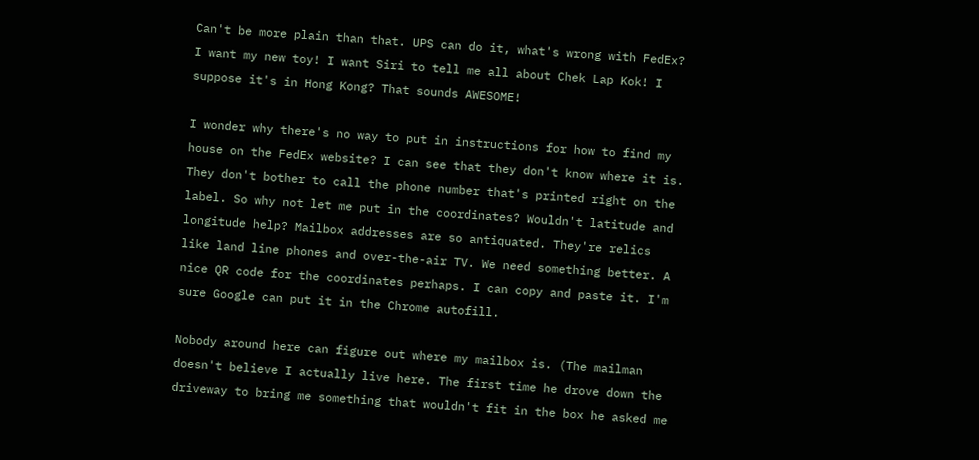Can't be more plain than that. UPS can do it, what's wrong with FedEx?  I want my new toy! I want Siri to tell me all about Chek Lap Kok! I suppose it's in Hong Kong? That sounds AWESOME!

I wonder why there's no way to put in instructions for how to find my house on the FedEx website? I can see that they don't know where it is. They don't bother to call the phone number that's printed right on the label. So why not let me put in the coordinates? Wouldn't latitude and longitude help? Mailbox addresses are so antiquated. They're relics like land line phones and over-the-air TV. We need something better. A nice QR code for the coordinates perhaps. I can copy and paste it. I'm sure Google can put it in the Chrome autofill.

Nobody around here can figure out where my mailbox is. (The mailman doesn't believe I actually live here. The first time he drove down the driveway to bring me something that wouldn't fit in the box he asked me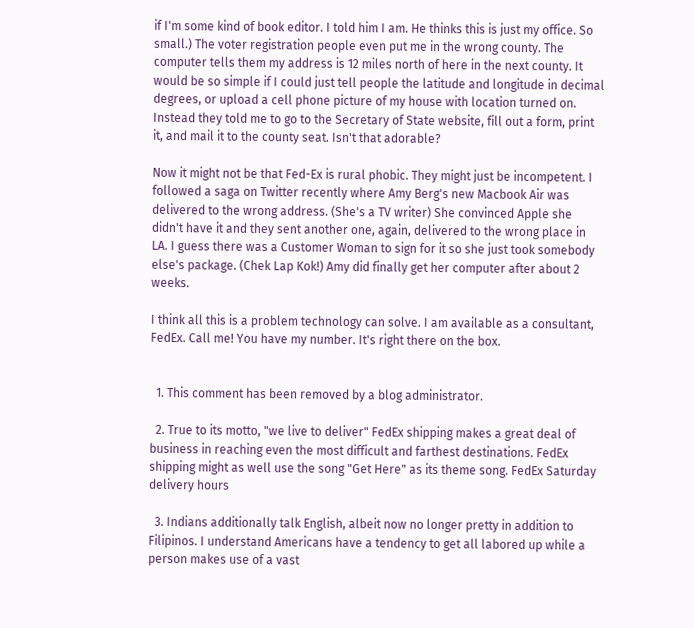if I'm some kind of book editor. I told him I am. He thinks this is just my office. So small.) The voter registration people even put me in the wrong county. The computer tells them my address is 12 miles north of here in the next county. It would be so simple if I could just tell people the latitude and longitude in decimal degrees, or upload a cell phone picture of my house with location turned on. Instead they told me to go to the Secretary of State website, fill out a form, print it, and mail it to the county seat. Isn't that adorable?

Now it might not be that Fed-Ex is rural phobic. They might just be incompetent. I followed a saga on Twitter recently where Amy Berg's new Macbook Air was delivered to the wrong address. (She's a TV writer) She convinced Apple she didn't have it and they sent another one, again, delivered to the wrong place in LA. I guess there was a Customer Woman to sign for it so she just took somebody else's package. (Chek Lap Kok!) Amy did finally get her computer after about 2 weeks.

I think all this is a problem technology can solve. I am available as a consultant, FedEx. Call me! You have my number. It's right there on the box.


  1. This comment has been removed by a blog administrator.

  2. True to its motto, "we live to deliver" FedEx shipping makes a great deal of business in reaching even the most difficult and farthest destinations. FedEx shipping might as well use the song "Get Here" as its theme song. FedEx Saturday delivery hours

  3. Indians additionally talk English, albeit now no longer pretty in addition to Filipinos. I understand Americans have a tendency to get all labored up while a person makes use of a vast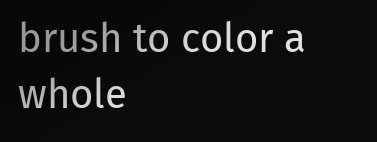brush to color a whole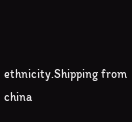ethnicity.Shipping from china